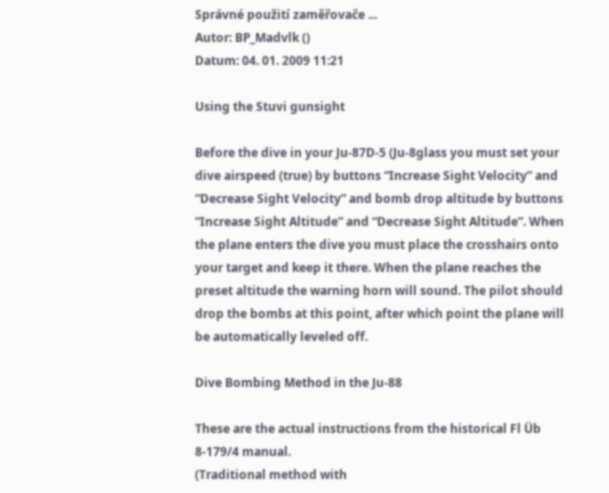Správné použití zaměřovače ...
Autor: BP_Madvlk ()
Datum: 04. 01. 2009 11:21

Using the Stuvi gunsight

Before the dive in your Ju-87D-5 (Ju-8glass you must set your dive airspeed (true) by buttons “Increase Sight Velocity” and “Decrease Sight Velocity” and bomb drop altitude by buttons “Increase Sight Altitude” and “Decrease Sight Altitude”. When the plane enters the dive you must place the crosshairs onto your target and keep it there. When the plane reaches the preset altitude the warning horn will sound. The pilot should drop the bombs at this point, after which point the plane will be automatically leveled off.

Dive Bombing Method in the Ju-88

These are the actual instructions from the historical Fl Üb 8-179/4 manual.
(Traditional method with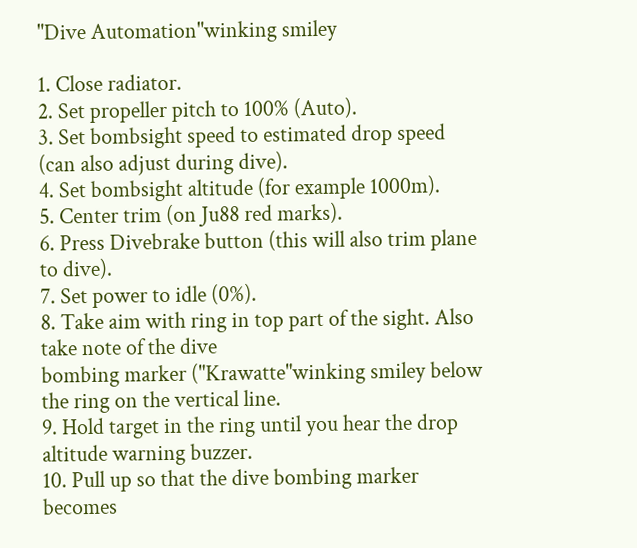"Dive Automation"winking smiley

1. Close radiator.
2. Set propeller pitch to 100% (Auto).
3. Set bombsight speed to estimated drop speed (can also adjust during dive).
4. Set bombsight altitude (for example 1000m).
5. Center trim (on Ju88 red marks).
6. Press Divebrake button (this will also trim plane to dive).
7. Set power to idle (0%).
8. Take aim with ring in top part of the sight. Also take note of the dive
bombing marker ("Krawatte"winking smiley below the ring on the vertical line.
9. Hold target in the ring until you hear the drop altitude warning buzzer.
10. Pull up so that the dive bombing marker becomes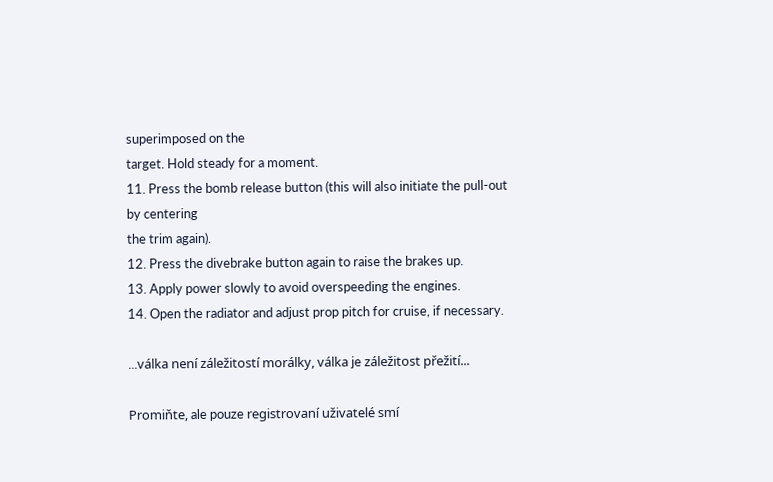superimposed on the
target. Hold steady for a moment.
11. Press the bomb release button (this will also initiate the pull-out by centering
the trim again).
12. Press the divebrake button again to raise the brakes up.
13. Apply power slowly to avoid overspeeding the engines.
14. Open the radiator and adjust prop pitch for cruise, if necessary.

...válka není záležitostí morálky, válka je záležitost přežití...

Promiňte, ale pouze registrovaní uživatelé smí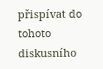přispívat do tohoto diskusního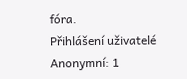fóra.
Přihlášení uživatelé
Anonymní: 1